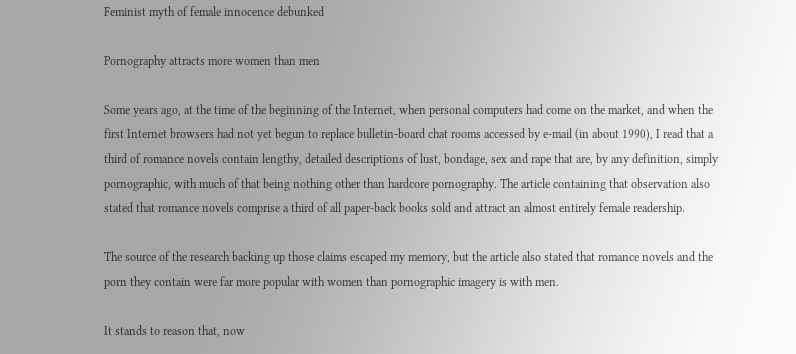Feminist myth of female innocence debunked

Pornography attracts more women than men

Some years ago, at the time of the beginning of the Internet, when personal computers had come on the market, and when the first Internet browsers had not yet begun to replace bulletin-board chat rooms accessed by e-mail (in about 1990), I read that a third of romance novels contain lengthy, detailed descriptions of lust, bondage, sex and rape that are, by any definition, simply pornographic, with much of that being nothing other than hardcore pornography. The article containing that observation also stated that romance novels comprise a third of all paper-back books sold and attract an almost entirely female readership.

The source of the research backing up those claims escaped my memory, but the article also stated that romance novels and the porn they contain were far more popular with women than pornographic imagery is with men.

It stands to reason that, now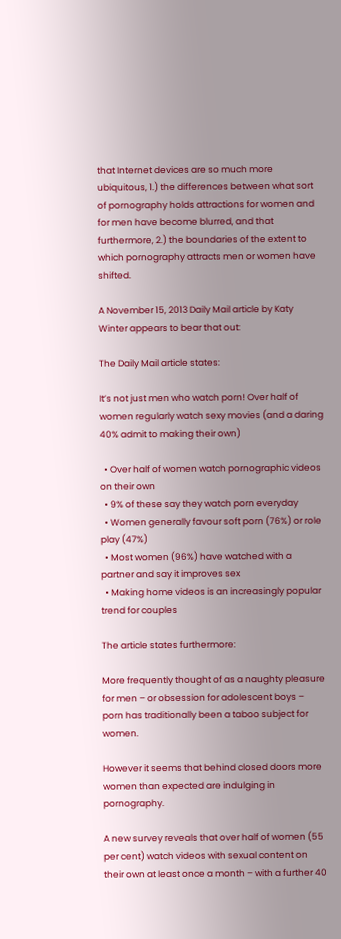that Internet devices are so much more ubiquitous, 1.) the differences between what sort of pornography holds attractions for women and for men have become blurred, and that furthermore, 2.) the boundaries of the extent to which pornography attracts men or women have shifted.

A November 15, 2013 Daily Mail article by Katy Winter appears to bear that out:

The Daily Mail article states:

It’s not just men who watch porn! Over half of women regularly watch sexy movies (and a daring 40% admit to making their own)

  • Over half of women watch pornographic videos on their own
  • 9% of these say they watch porn everyday
  • Women generally favour soft porn (76%) or role play (47%)
  • Most women (96%) have watched with a partner and say it improves sex
  • Making home videos is an increasingly popular trend for couples

The article states furthermore:

More frequently thought of as a naughty pleasure for men – or obsession for adolescent boys – porn has traditionally been a taboo subject for women.

However it seems that behind closed doors more women than expected are indulging in pornography.

A new survey reveals that over half of women (55 per cent) watch videos with sexual content on their own at least once a month – with a further 40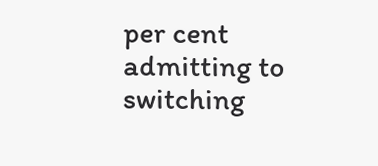per cent admitting to switching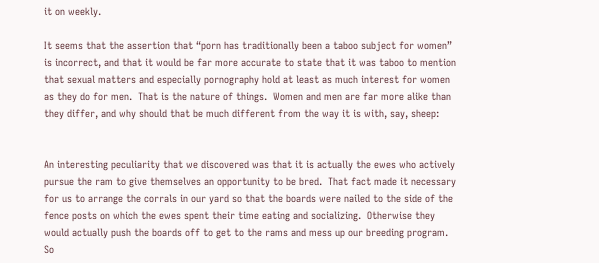it on weekly.

It seems that the assertion that “porn has traditionally been a taboo subject for women” is incorrect, and that it would be far more accurate to state that it was taboo to mention that sexual matters and especially pornography hold at least as much interest for women as they do for men.  That is the nature of things.  Women and men are far more alike than they differ, and why should that be much different from the way it is with, say, sheep:


An interesting peculiarity that we discovered was that it is actually the ewes who actively pursue the ram to give themselves an opportunity to be bred.  That fact made it necessary for us to arrange the corrals in our yard so that the boards were nailed to the side of the fence posts on which the ewes spent their time eating and socializing.  Otherwise they would actually push the boards off to get to the rams and mess up our breeding program.  So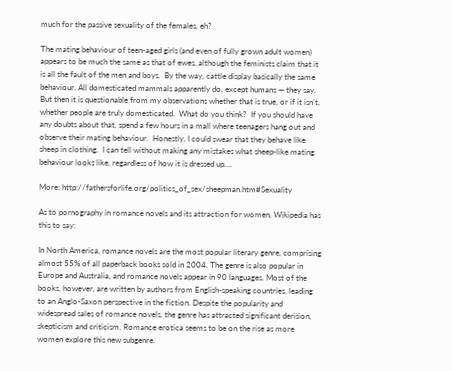much for the passive sexuality of the females, eh?

The mating behaviour of teen-aged girls (and even of fully grown adult women) appears to be much the same as that of ewes, although the feminists claim that it is all the fault of the men and boys.  By the way, cattle display basically the same behaviour. All domesticated mammals apparently do, except humans — they say.  But then it is questionable from my observations whether that is true, or if it isn’t, whether people are truly domesticated.  What do you think?  If you should have any doubts about that, spend a few hours in a mall where teenagers hang out and observe their mating behaviour.  Honestly, I could swear that they behave like sheep in clothing.  I can tell without making any mistakes what sheep-like mating behaviour looks like, regardless of how it is dressed up….

More: http://fathersforlife.org/politics_of_sex/sheepman.htm#Sexuality

As to pornography in romance novels and its attraction for women, Wikipedia has this to say:

In North America, romance novels are the most popular literary genre, comprising almost 55% of all paperback books sold in 2004. The genre is also popular in Europe and Australia, and romance novels appear in 90 languages. Most of the books, however, are written by authors from English-speaking countries, leading to an Anglo-Saxon perspective in the fiction. Despite the popularity and widespread sales of romance novels, the genre has attracted significant derision, skepticism and criticism. Romance erotica seems to be on the rise as more women explore this new subgenre.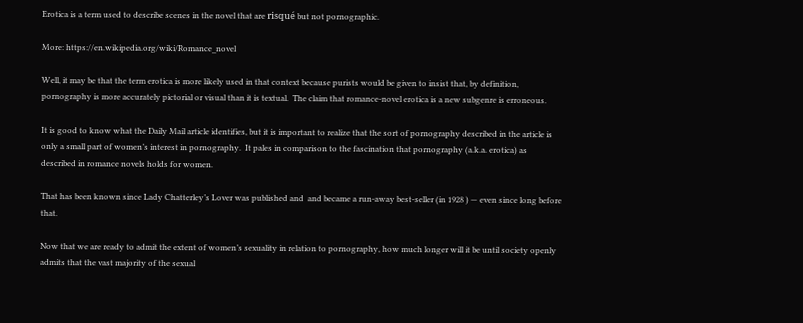Erotica is a term used to describe scenes in the novel that are risqué but not pornographic.

More: https://en.wikipedia.org/wiki/Romance_novel

Well, it may be that the term erotica is more likely used in that context because purists would be given to insist that, by definition, pornography is more accurately pictorial or visual than it is textual.  The claim that romance-novel erotica is a new subgenre is erroneous.

It is good to know what the Daily Mail article identifies, but it is important to realize that the sort of pornography described in the article is only a small part of women’s interest in pornography.  It pales in comparison to the fascination that pornography (a.k.a. erotica) as described in romance novels holds for women.

That has been known since Lady Chatterley’s Lover was published and  and became a run-away best-seller (in 1928 ) — even since long before that.

Now that we are ready to admit the extent of women’s sexuality in relation to pornography, how much longer will it be until society openly admits that the vast majority of the sexual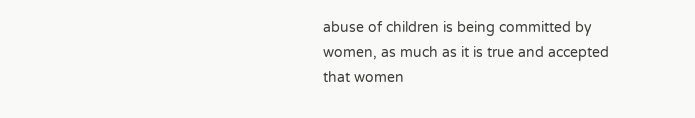abuse of children is being committed by women, as much as it is true and accepted that women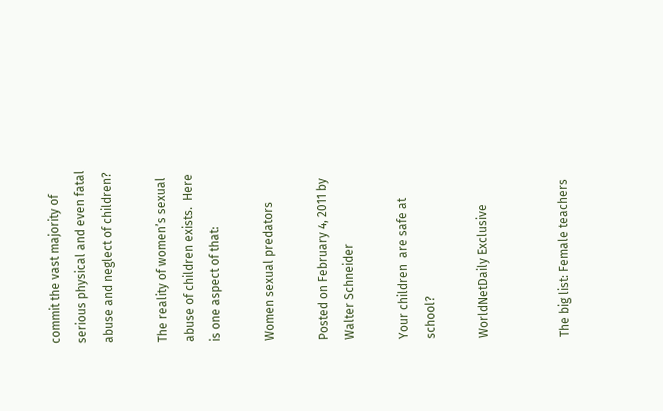commit the vast majority of serious physical and even fatal abuse and neglect of children?

The reality of women’s sexual abuse of children exists.  Here is one aspect of that:

Women sexual predators

Posted on February 4, 2011 by Walter Schneider

Your children  are safe at school?

WorldNetDaily Exclusive


The big list: Female teachers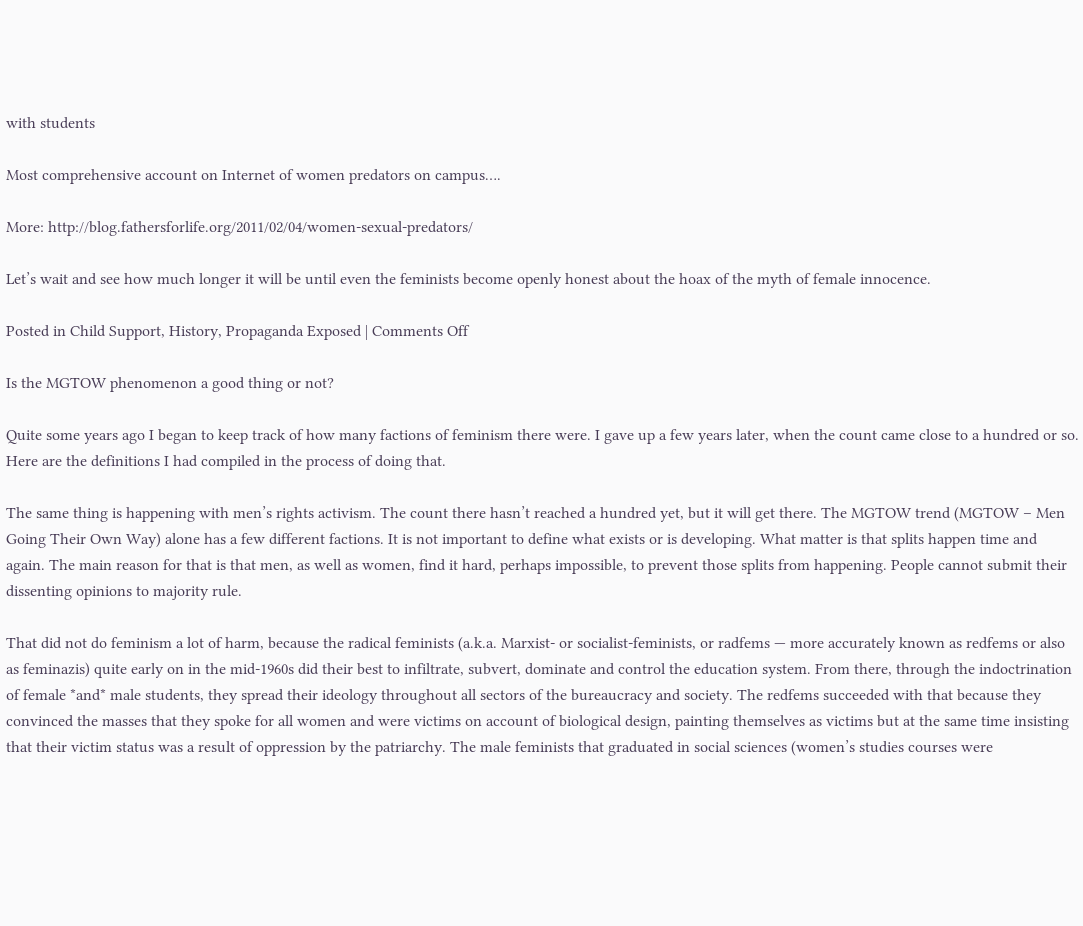with students

Most comprehensive account on Internet of women predators on campus….

More: http://blog.fathersforlife.org/2011/02/04/women-sexual-predators/

Let’s wait and see how much longer it will be until even the feminists become openly honest about the hoax of the myth of female innocence.

Posted in Child Support, History, Propaganda Exposed | Comments Off

Is the MGTOW phenomenon a good thing or not?

Quite some years ago I began to keep track of how many factions of feminism there were. I gave up a few years later, when the count came close to a hundred or so.  Here are the definitions I had compiled in the process of doing that.

The same thing is happening with men’s rights activism. The count there hasn’t reached a hundred yet, but it will get there. The MGTOW trend (MGTOW – Men Going Their Own Way) alone has a few different factions. It is not important to define what exists or is developing. What matter is that splits happen time and again. The main reason for that is that men, as well as women, find it hard, perhaps impossible, to prevent those splits from happening. People cannot submit their dissenting opinions to majority rule.

That did not do feminism a lot of harm, because the radical feminists (a.k.a. Marxist- or socialist-feminists, or radfems — more accurately known as redfems or also as feminazis) quite early on in the mid-1960s did their best to infiltrate, subvert, dominate and control the education system. From there, through the indoctrination of female *and* male students, they spread their ideology throughout all sectors of the bureaucracy and society. The redfems succeeded with that because they convinced the masses that they spoke for all women and were victims on account of biological design, painting themselves as victims but at the same time insisting that their victim status was a result of oppression by the patriarchy. The male feminists that graduated in social sciences (women’s studies courses were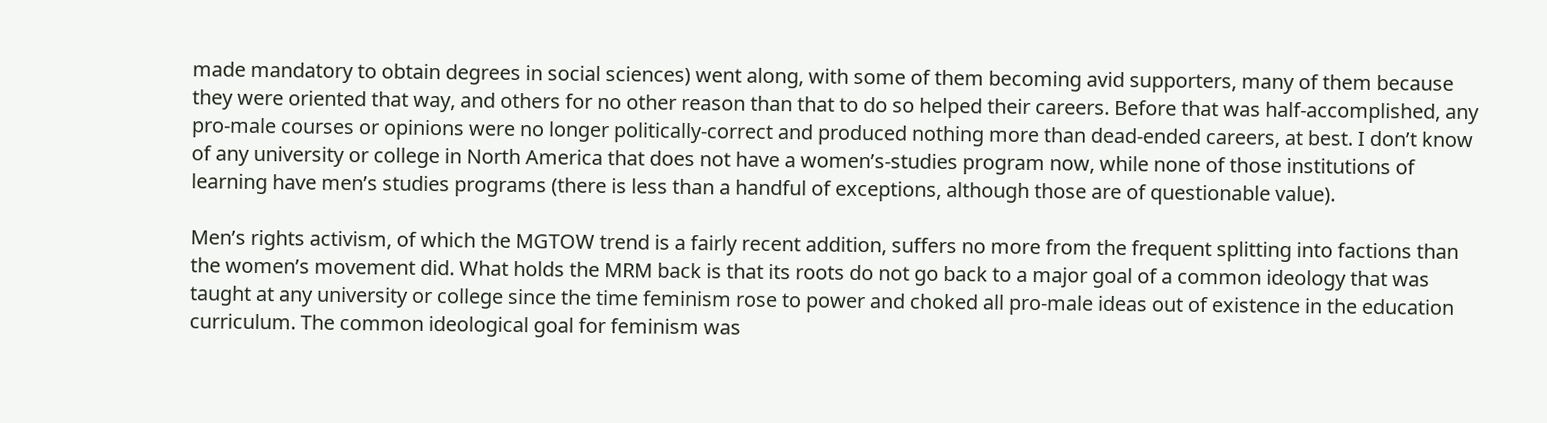made mandatory to obtain degrees in social sciences) went along, with some of them becoming avid supporters, many of them because they were oriented that way, and others for no other reason than that to do so helped their careers. Before that was half-accomplished, any pro-male courses or opinions were no longer politically-correct and produced nothing more than dead-ended careers, at best. I don’t know of any university or college in North America that does not have a women’s-studies program now, while none of those institutions of learning have men’s studies programs (there is less than a handful of exceptions, although those are of questionable value).

Men’s rights activism, of which the MGTOW trend is a fairly recent addition, suffers no more from the frequent splitting into factions than the women’s movement did. What holds the MRM back is that its roots do not go back to a major goal of a common ideology that was taught at any university or college since the time feminism rose to power and choked all pro-male ideas out of existence in the education curriculum. The common ideological goal for feminism was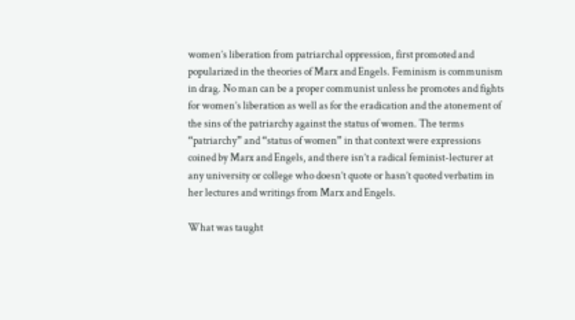women’s liberation from patriarchal oppression, first promoted and popularized in the theories of Marx and Engels. Feminism is communism in drag. No man can be a proper communist unless he promotes and fights for women’s liberation as well as for the eradication and the atonement of the sins of the patriarchy against the status of women. The terms “patriarchy” and “status of women” in that context were expressions coined by Marx and Engels, and there isn’t a radical feminist-lecturer at any university or college who doesn’t quote or hasn’t quoted verbatim in her lectures and writings from Marx and Engels.

What was taught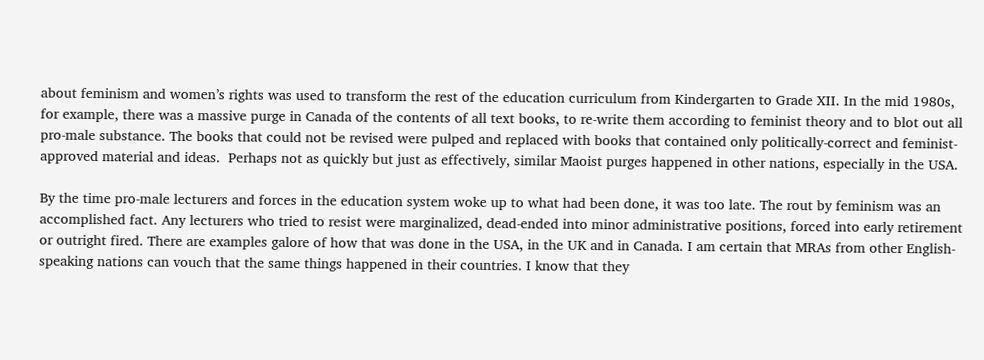about feminism and women’s rights was used to transform the rest of the education curriculum from Kindergarten to Grade XII. In the mid 1980s, for example, there was a massive purge in Canada of the contents of all text books, to re-write them according to feminist theory and to blot out all pro-male substance. The books that could not be revised were pulped and replaced with books that contained only politically-correct and feminist-approved material and ideas.  Perhaps not as quickly but just as effectively, similar Maoist purges happened in other nations, especially in the USA.

By the time pro-male lecturers and forces in the education system woke up to what had been done, it was too late. The rout by feminism was an accomplished fact. Any lecturers who tried to resist were marginalized, dead-ended into minor administrative positions, forced into early retirement or outright fired. There are examples galore of how that was done in the USA, in the UK and in Canada. I am certain that MRAs from other English-speaking nations can vouch that the same things happened in their countries. I know that they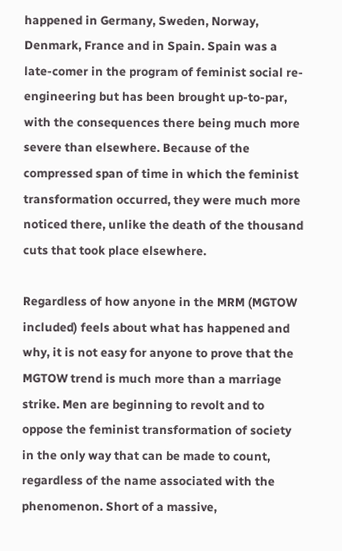happened in Germany, Sweden, Norway, Denmark, France and in Spain. Spain was a late-comer in the program of feminist social re-engineering but has been brought up-to-par, with the consequences there being much more severe than elsewhere. Because of the compressed span of time in which the feminist transformation occurred, they were much more noticed there, unlike the death of the thousand cuts that took place elsewhere.

Regardless of how anyone in the MRM (MGTOW included) feels about what has happened and why, it is not easy for anyone to prove that the MGTOW trend is much more than a marriage strike. Men are beginning to revolt and to oppose the feminist transformation of society in the only way that can be made to count, regardless of the name associated with the phenomenon. Short of a massive,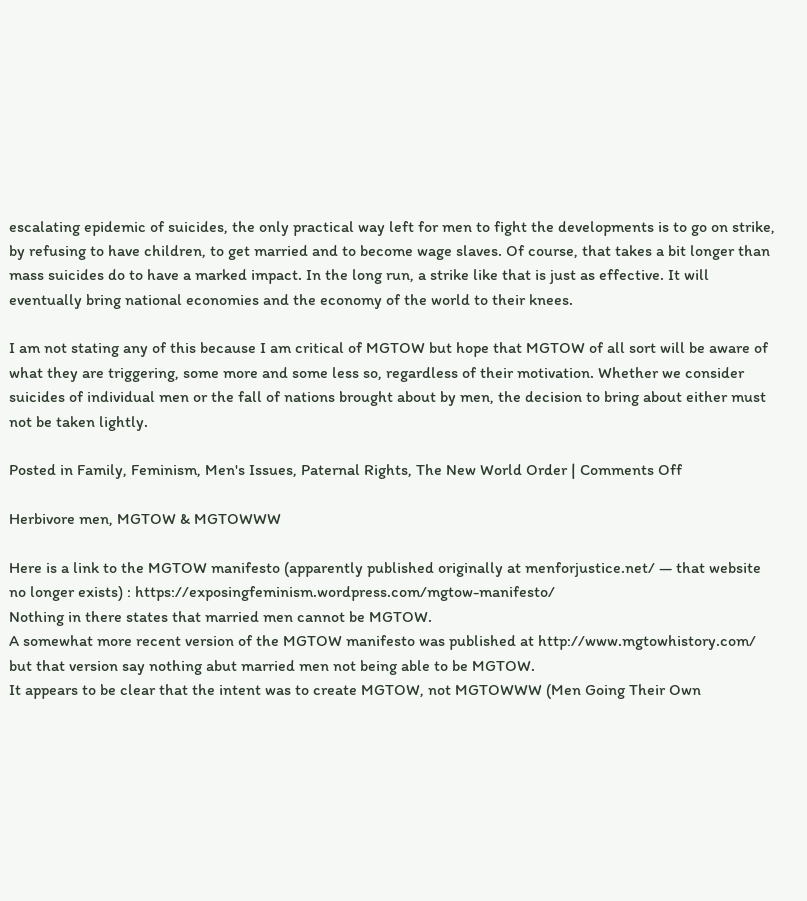escalating epidemic of suicides, the only practical way left for men to fight the developments is to go on strike, by refusing to have children, to get married and to become wage slaves. Of course, that takes a bit longer than mass suicides do to have a marked impact. In the long run, a strike like that is just as effective. It will eventually bring national economies and the economy of the world to their knees.

I am not stating any of this because I am critical of MGTOW but hope that MGTOW of all sort will be aware of what they are triggering, some more and some less so, regardless of their motivation. Whether we consider suicides of individual men or the fall of nations brought about by men, the decision to bring about either must not be taken lightly.

Posted in Family, Feminism, Men's Issues, Paternal Rights, The New World Order | Comments Off

Herbivore men, MGTOW & MGTOWWW

Here is a link to the MGTOW manifesto (apparently published originally at menforjustice.net/ — that website no longer exists) : https://exposingfeminism.wordpress.com/mgtow-manifesto/
Nothing in there states that married men cannot be MGTOW.
A somewhat more recent version of the MGTOW manifesto was published at http://www.mgtowhistory.com/ but that version say nothing abut married men not being able to be MGTOW.
It appears to be clear that the intent was to create MGTOW, not MGTOWWW (Men Going Their Own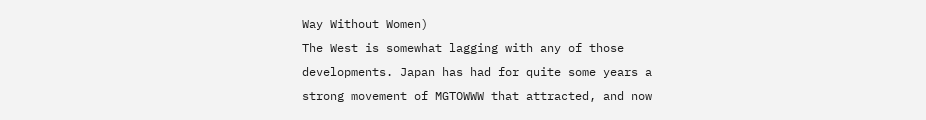Way Without Women)
The West is somewhat lagging with any of those developments. Japan has had for quite some years a strong movement of MGTOWWW that attracted, and now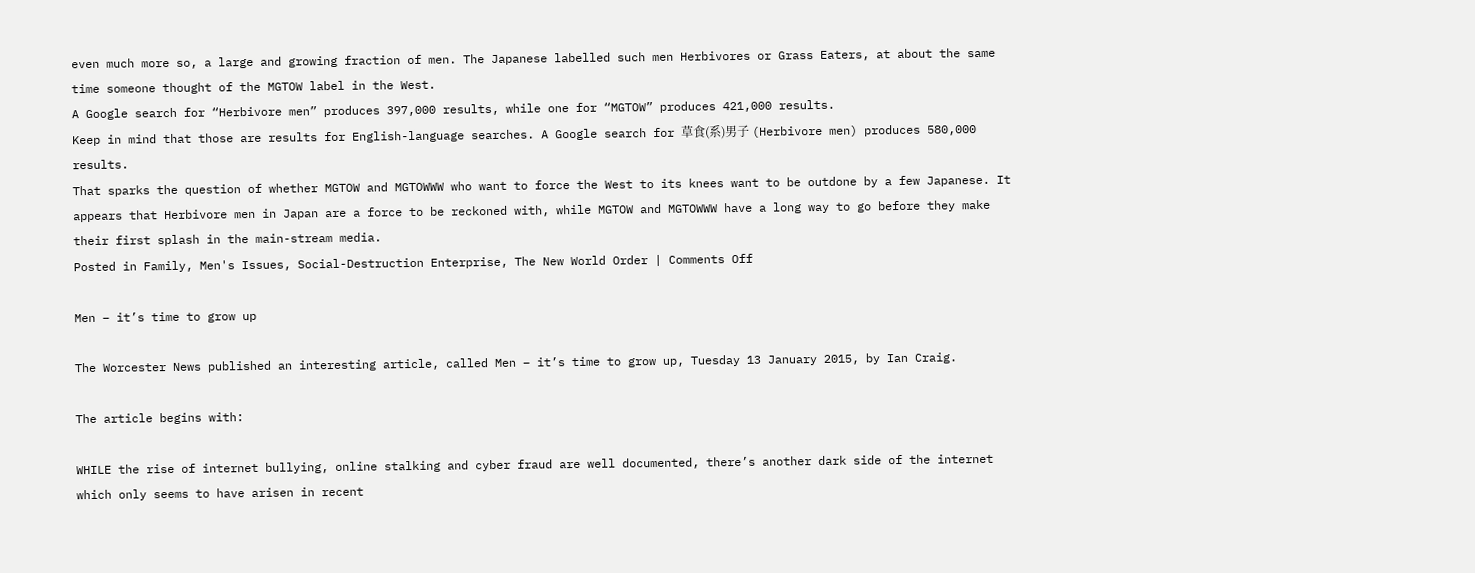even much more so, a large and growing fraction of men. The Japanese labelled such men Herbivores or Grass Eaters, at about the same time someone thought of the MGTOW label in the West.
A Google search for “Herbivore men” produces 397,000 results, while one for “MGTOW” produces 421,000 results.
Keep in mind that those are results for English-language searches. A Google search for 草食(系)男子 (Herbivore men) produces 580,000 results.
That sparks the question of whether MGTOW and MGTOWWW who want to force the West to its knees want to be outdone by a few Japanese. It appears that Herbivore men in Japan are a force to be reckoned with, while MGTOW and MGTOWWW have a long way to go before they make their first splash in the main-stream media.
Posted in Family, Men's Issues, Social-Destruction Enterprise, The New World Order | Comments Off

Men – it’s time to grow up

The Worcester News published an interesting article, called Men – it’s time to grow up, Tuesday 13 January 2015, by Ian Craig.

The article begins with:

WHILE the rise of internet bullying, online stalking and cyber fraud are well documented, there’s another dark side of the internet which only seems to have arisen in recent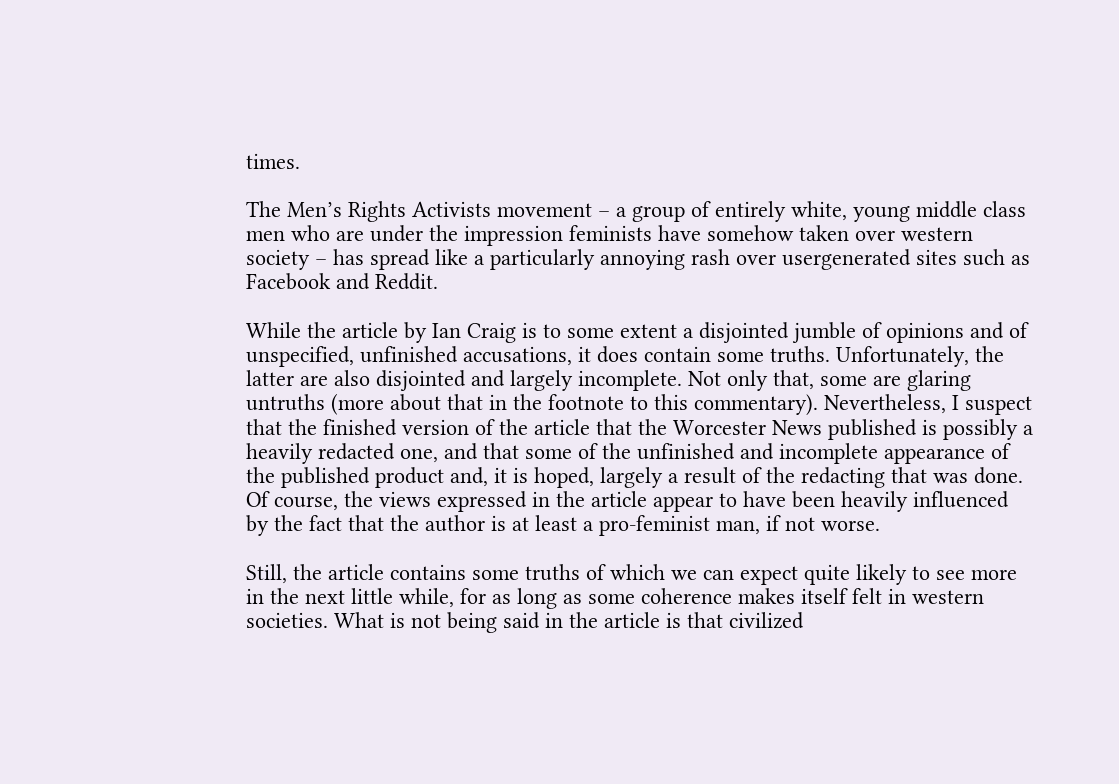times.

The Men’s Rights Activists movement – a group of entirely white, young middle class men who are under the impression feminists have somehow taken over western society – has spread like a particularly annoying rash over usergenerated sites such as Facebook and Reddit.

While the article by Ian Craig is to some extent a disjointed jumble of opinions and of unspecified, unfinished accusations, it does contain some truths. Unfortunately, the latter are also disjointed and largely incomplete. Not only that, some are glaring untruths (more about that in the footnote to this commentary). Nevertheless, I suspect that the finished version of the article that the Worcester News published is possibly a heavily redacted one, and that some of the unfinished and incomplete appearance of the published product and, it is hoped, largely a result of the redacting that was done. Of course, the views expressed in the article appear to have been heavily influenced by the fact that the author is at least a pro-feminist man, if not worse.

Still, the article contains some truths of which we can expect quite likely to see more in the next little while, for as long as some coherence makes itself felt in western societies. What is not being said in the article is that civilized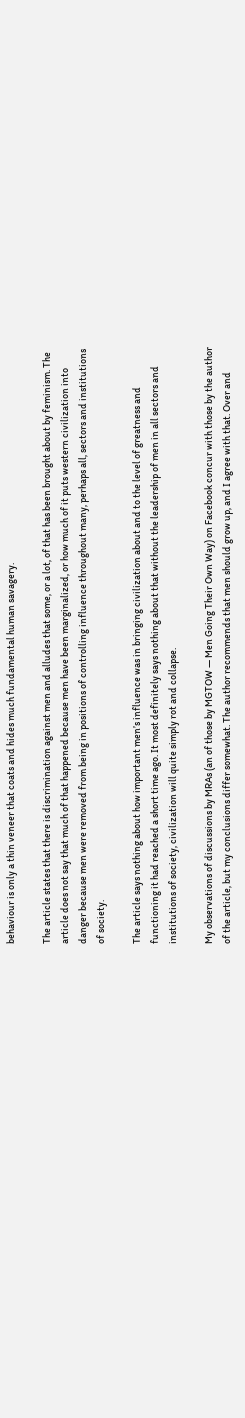behaviour is only a thin veneer that coats and hides much fundamental human savagery.

The article states that there is discrimination against men and alludes that some, or a lot, of that has been brought about by feminism. The article does not say that much of that happened because men have been marginalized, or how much of it puts western civilization into danger because men were removed from being in positions of controlling influence throughout many, perhaps all, sectors and institutions of society.

The article says nothing about how important men’s influence was in bringing civilization about and to the level of greatness and functioning it had reached a short time ago. It most definitely says nothing about that without the leadership of men in all sectors and institutions of society, civilization will quite simply rot and collapse.

My observations of discussions by MRAs (an of those by MGTOW — Men Going Their Own Way) on Facebook concur with those by the author of the article, but my conclusions differ somewhat. The author recommends that men should grow up, and I agree with that. Over and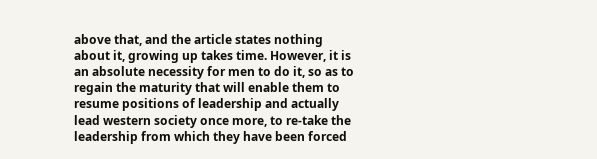above that, and the article states nothing about it, growing up takes time. However, it is an absolute necessity for men to do it, so as to regain the maturity that will enable them to resume positions of leadership and actually lead western society once more, to re-take the leadership from which they have been forced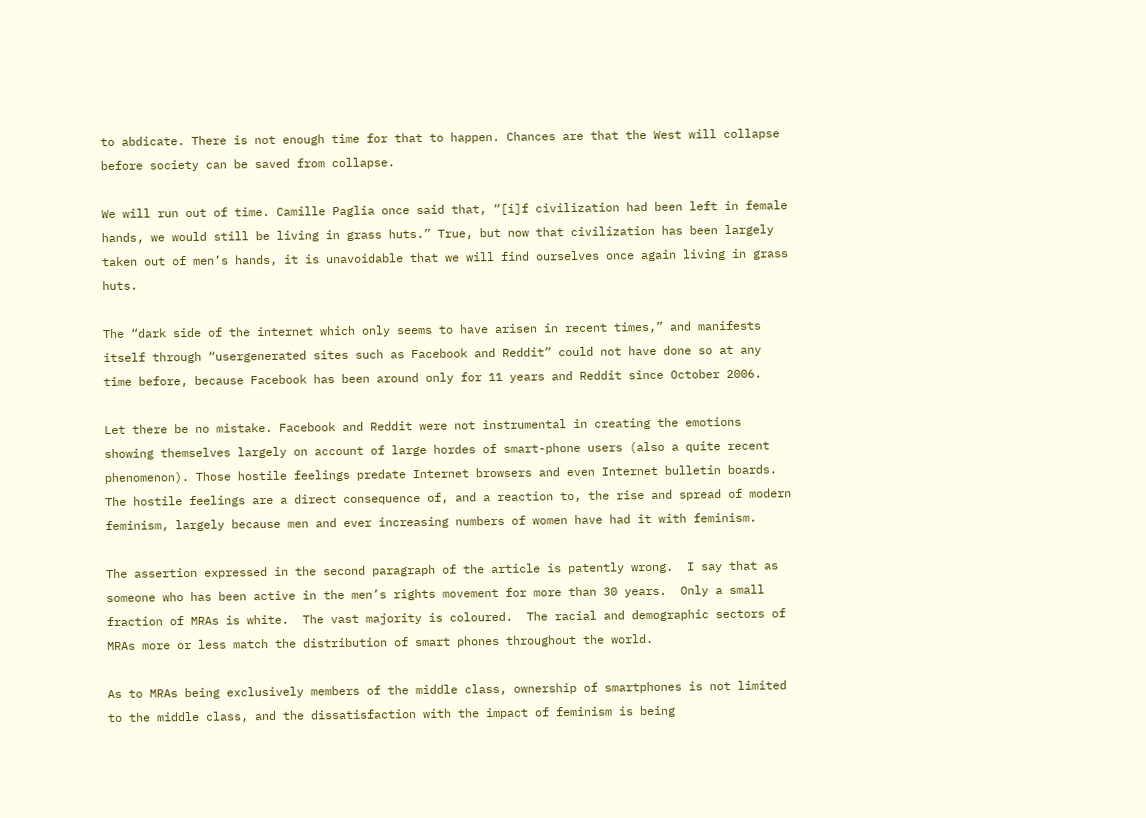to abdicate. There is not enough time for that to happen. Chances are that the West will collapse before society can be saved from collapse.

We will run out of time. Camille Paglia once said that, “[i]f civilization had been left in female hands, we would still be living in grass huts.” True, but now that civilization has been largely taken out of men’s hands, it is unavoidable that we will find ourselves once again living in grass huts.

The “dark side of the internet which only seems to have arisen in recent times,” and manifests itself through “usergenerated sites such as Facebook and Reddit” could not have done so at any time before, because Facebook has been around only for 11 years and Reddit since October 2006.

Let there be no mistake. Facebook and Reddit were not instrumental in creating the emotions showing themselves largely on account of large hordes of smart-phone users (also a quite recent phenomenon). Those hostile feelings predate Internet browsers and even Internet bulletin boards. The hostile feelings are a direct consequence of, and a reaction to, the rise and spread of modern feminism, largely because men and ever increasing numbers of women have had it with feminism.

The assertion expressed in the second paragraph of the article is patently wrong.  I say that as someone who has been active in the men’s rights movement for more than 30 years.  Only a small fraction of MRAs is white.  The vast majority is coloured.  The racial and demographic sectors of MRAs more or less match the distribution of smart phones throughout the world.

As to MRAs being exclusively members of the middle class, ownership of smartphones is not limited to the middle class, and the dissatisfaction with the impact of feminism is being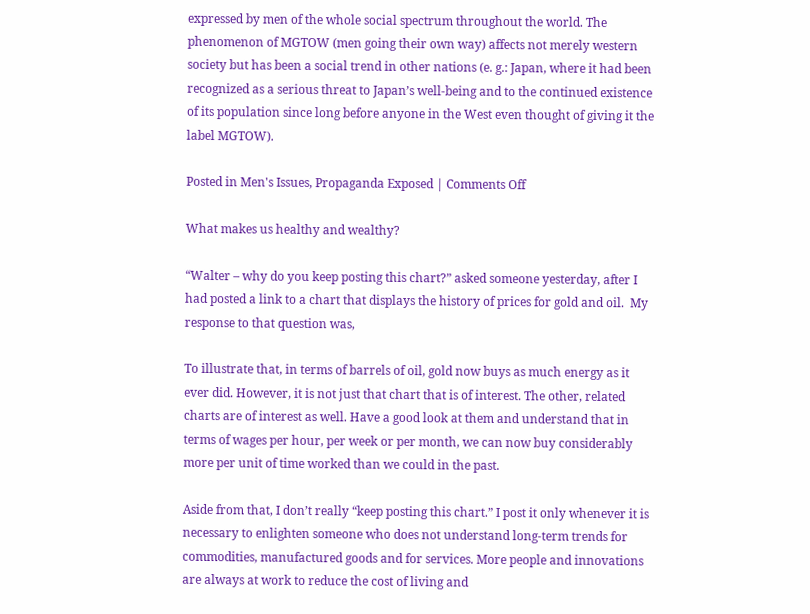expressed by men of the whole social spectrum throughout the world. The phenomenon of MGTOW (men going their own way) affects not merely western society but has been a social trend in other nations (e. g.: Japan, where it had been recognized as a serious threat to Japan’s well-being and to the continued existence of its population since long before anyone in the West even thought of giving it the label MGTOW).

Posted in Men's Issues, Propaganda Exposed | Comments Off

What makes us healthy and wealthy?

“Walter – why do you keep posting this chart?” asked someone yesterday, after I had posted a link to a chart that displays the history of prices for gold and oil.  My response to that question was,

To illustrate that, in terms of barrels of oil, gold now buys as much energy as it ever did. However, it is not just that chart that is of interest. The other, related charts are of interest as well. Have a good look at them and understand that in terms of wages per hour, per week or per month, we can now buy considerably more per unit of time worked than we could in the past.

Aside from that, I don’t really “keep posting this chart.” I post it only whenever it is necessary to enlighten someone who does not understand long-term trends for commodities, manufactured goods and for services. More people and innovations are always at work to reduce the cost of living and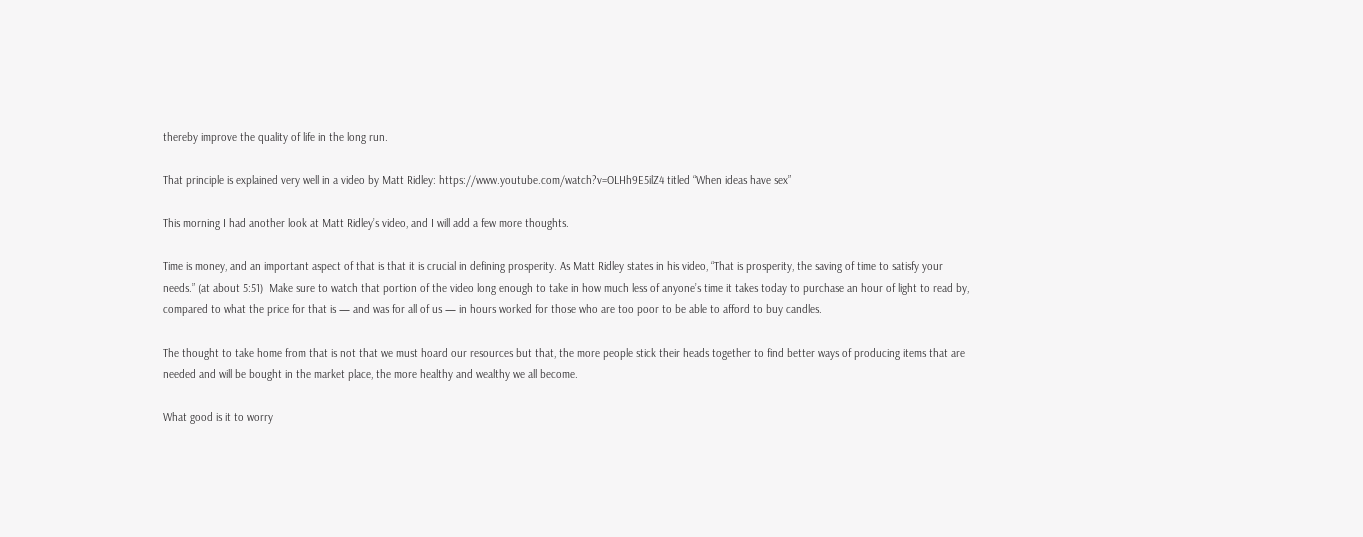thereby improve the quality of life in the long run.

That principle is explained very well in a video by Matt Ridley: https://www.youtube.com/watch?v=OLHh9E5ilZ4 titled “When ideas have sex”

This morning I had another look at Matt Ridley’s video, and I will add a few more thoughts.

Time is money, and an important aspect of that is that it is crucial in defining prosperity. As Matt Ridley states in his video, “That is prosperity, the saving of time to satisfy your needs.” (at about 5:51)  Make sure to watch that portion of the video long enough to take in how much less of anyone’s time it takes today to purchase an hour of light to read by, compared to what the price for that is — and was for all of us — in hours worked for those who are too poor to be able to afford to buy candles.

The thought to take home from that is not that we must hoard our resources but that, the more people stick their heads together to find better ways of producing items that are needed and will be bought in the market place, the more healthy and wealthy we all become.

What good is it to worry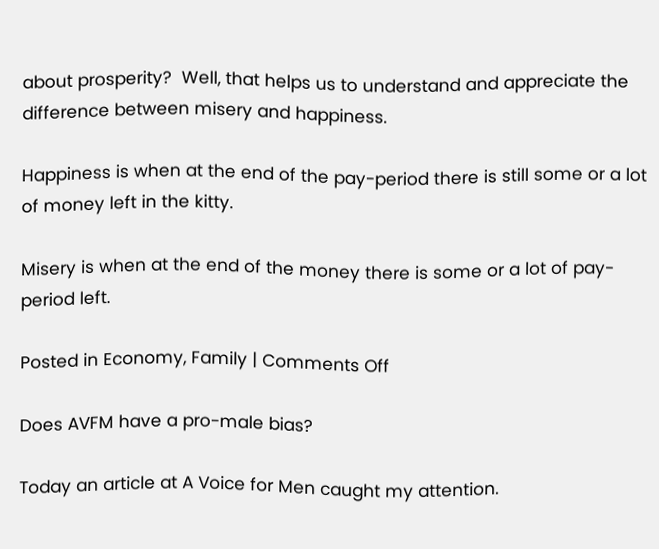about prosperity?  Well, that helps us to understand and appreciate the difference between misery and happiness.

Happiness is when at the end of the pay-period there is still some or a lot of money left in the kitty.

Misery is when at the end of the money there is some or a lot of pay-period left.

Posted in Economy, Family | Comments Off

Does AVFM have a pro-male bias?

Today an article at A Voice for Men caught my attention.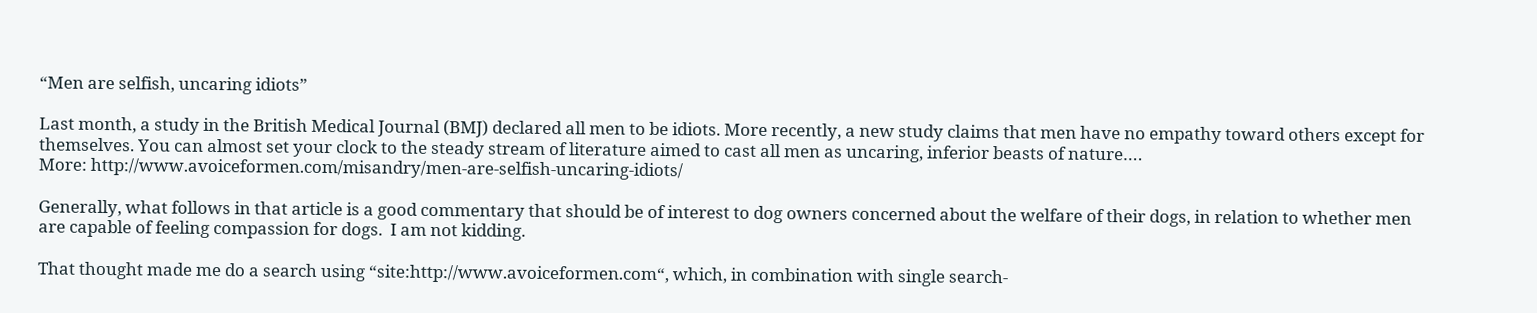“Men are selfish, uncaring idiots”

Last month, a study in the British Medical Journal (BMJ) declared all men to be idiots. More recently, a new study claims that men have no empathy toward others except for themselves. You can almost set your clock to the steady stream of literature aimed to cast all men as uncaring, inferior beasts of nature….
More: http://www.avoiceformen.com/misandry/men-are-selfish-uncaring-idiots/

Generally, what follows in that article is a good commentary that should be of interest to dog owners concerned about the welfare of their dogs, in relation to whether men are capable of feeling compassion for dogs.  I am not kidding.

That thought made me do a search using “site:http://www.avoiceformen.com“, which, in combination with single search-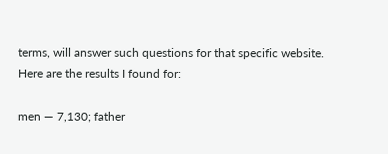terms, will answer such questions for that specific website. Here are the results I found for:

men — 7,130; father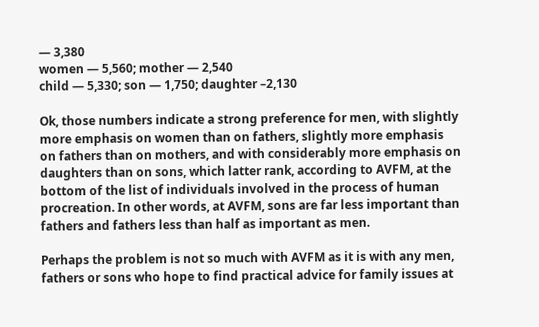— 3,380
women — 5,560; mother — 2,540
child — 5,330; son — 1,750; daughter –2,130

Ok, those numbers indicate a strong preference for men, with slightly more emphasis on women than on fathers, slightly more emphasis on fathers than on mothers, and with considerably more emphasis on daughters than on sons, which latter rank, according to AVFM, at the bottom of the list of individuals involved in the process of human procreation. In other words, at AVFM, sons are far less important than fathers and fathers less than half as important as men.

Perhaps the problem is not so much with AVFM as it is with any men, fathers or sons who hope to find practical advice for family issues at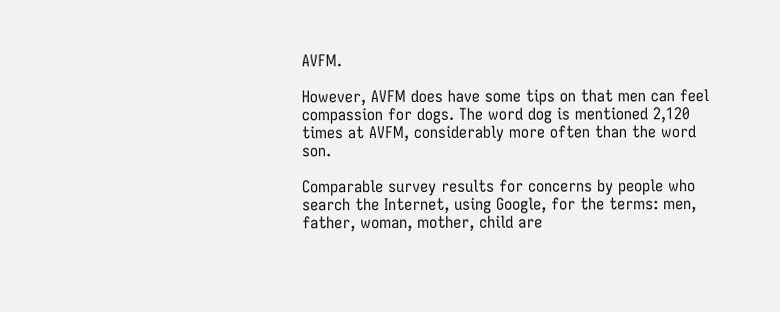AVFM.

However, AVFM does have some tips on that men can feel compassion for dogs. The word dog is mentioned 2,120 times at AVFM, considerably more often than the word son.

Comparable survey results for concerns by people who search the Internet, using Google, for the terms: men, father, woman, mother, child are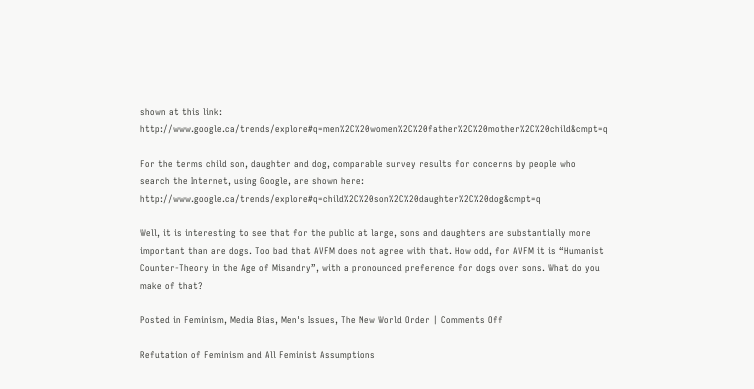shown at this link: http://www.google.ca/trends/explore#q=men%2C%20women%2C%20father%2C%20mother%2C%20child&cmpt=q

For the terms child son, daughter and dog, comparable survey results for concerns by people who search the Internet, using Google, are shown here: http://www.google.ca/trends/explore#q=child%2C%20son%2C%20daughter%2C%20dog&cmpt=q

Well, it is interesting to see that for the public at large, sons and daughters are substantially more important than are dogs. Too bad that AVFM does not agree with that. How odd, for AVFM it is “Humanist Counter-Theory in the Age of Misandry”, with a pronounced preference for dogs over sons. What do you make of that?

Posted in Feminism, Media Bias, Men's Issues, The New World Order | Comments Off

Refutation of Feminism and All Feminist Assumptions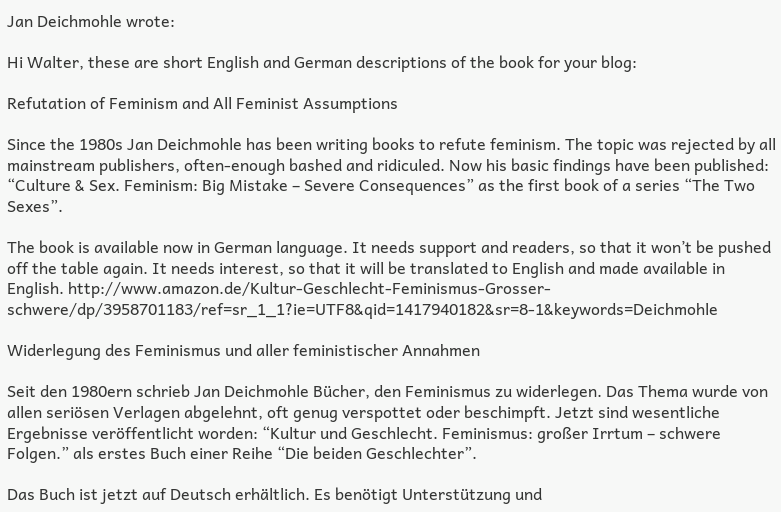Jan Deichmohle wrote:

Hi Walter, these are short English and German descriptions of the book for your blog:

Refutation of Feminism and All Feminist Assumptions

Since the 1980s Jan Deichmohle has been writing books to refute feminism. The topic was rejected by all mainstream publishers, often-enough bashed and ridiculed. Now his basic findings have been published: “Culture & Sex. Feminism: Big Mistake – Severe Consequences” as the first book of a series “The Two Sexes”.

The book is available now in German language. It needs support and readers, so that it won’t be pushed off the table again. It needs interest, so that it will be translated to English and made available in English. http://www.amazon.de/Kultur-Geschlecht-Feminismus-Grosser-schwere/dp/3958701183/ref=sr_1_1?ie=UTF8&qid=1417940182&sr=8-1&keywords=Deichmohle

Widerlegung des Feminismus und aller feministischer Annahmen

Seit den 1980ern schrieb Jan Deichmohle Bücher, den Feminismus zu widerlegen. Das Thema wurde von allen seriösen Verlagen abgelehnt, oft genug verspottet oder beschimpft. Jetzt sind wesentliche Ergebnisse veröffentlicht worden: “Kultur und Geschlecht. Feminismus: großer Irrtum – schwere Folgen.” als erstes Buch einer Reihe “Die beiden Geschlechter”.

Das Buch ist jetzt auf Deutsch erhältlich. Es benötigt Unterstützung und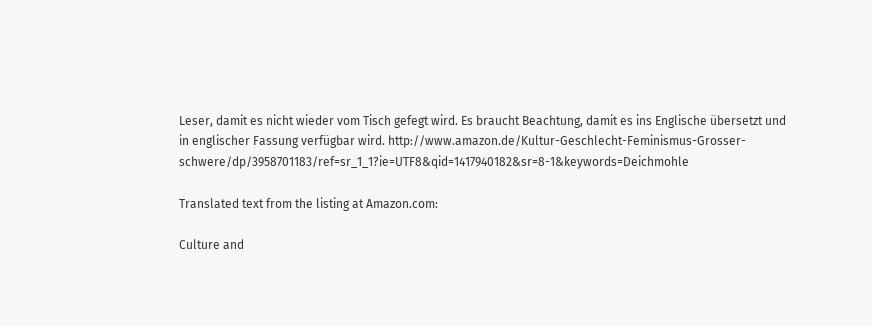Leser, damit es nicht wieder vom Tisch gefegt wird. Es braucht Beachtung, damit es ins Englische übersetzt und in englischer Fassung verfügbar wird. http://www.amazon.de/Kultur-Geschlecht-Feminismus-Grosser-schwere/dp/3958701183/ref=sr_1_1?ie=UTF8&qid=1417940182&sr=8-1&keywords=Deichmohle

Translated text from the listing at Amazon.com:

Culture and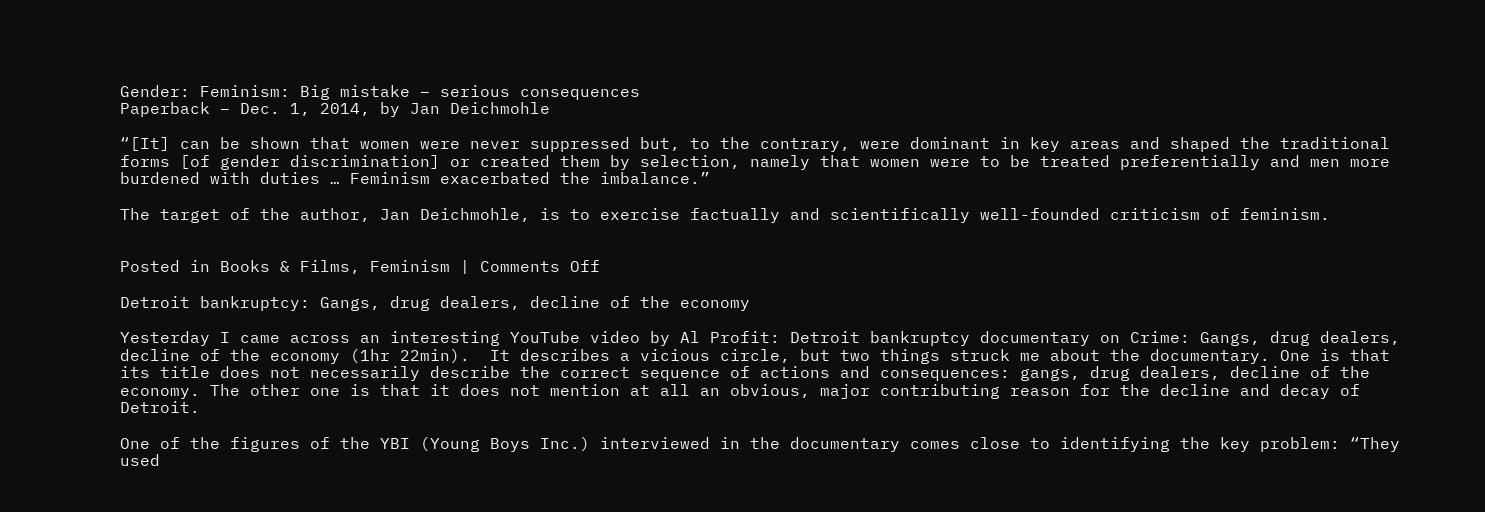Gender: Feminism: Big mistake – serious consequences
Paperback – Dec. 1, 2014, by Jan Deichmohle

“[It] can be shown that women were never suppressed but, to the contrary, were dominant in key areas and shaped the traditional forms [of gender discrimination] or created them by selection, namely that women were to be treated preferentially and men more burdened with duties … Feminism exacerbated the imbalance.”

The target of the author, Jan Deichmohle, is to exercise factually and scientifically well-founded criticism of feminism.


Posted in Books & Films, Feminism | Comments Off

Detroit bankruptcy: Gangs, drug dealers, decline of the economy

Yesterday I came across an interesting YouTube video by Al Profit: Detroit bankruptcy documentary on Crime: Gangs, drug dealers, decline of the economy (1hr 22min).  It describes a vicious circle, but two things struck me about the documentary. One is that its title does not necessarily describe the correct sequence of actions and consequences: gangs, drug dealers, decline of the economy. The other one is that it does not mention at all an obvious, major contributing reason for the decline and decay of Detroit.

One of the figures of the YBI (Young Boys Inc.) interviewed in the documentary comes close to identifying the key problem: “They used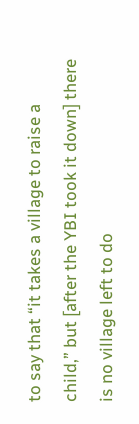to say that “it takes a village to raise a child,” but [after the YBI took it down] there is no village left to do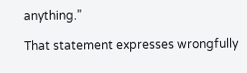anything.”

That statement expresses wrongfully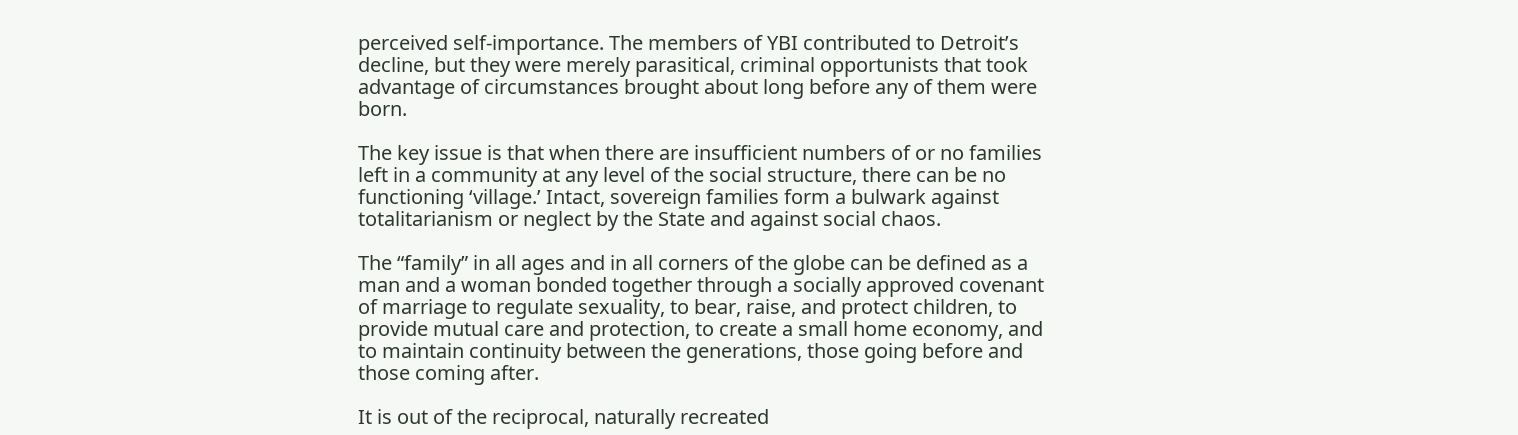perceived self-importance. The members of YBI contributed to Detroit’s decline, but they were merely parasitical, criminal opportunists that took advantage of circumstances brought about long before any of them were born.

The key issue is that when there are insufficient numbers of or no families left in a community at any level of the social structure, there can be no functioning ‘village.’ Intact, sovereign families form a bulwark against totalitarianism or neglect by the State and against social chaos.

The “family” in all ages and in all corners of the globe can be defined as a man and a woman bonded together through a socially approved covenant of marriage to regulate sexuality, to bear, raise, and protect children, to provide mutual care and protection, to create a small home economy, and to maintain continuity between the generations, those going before and those coming after.

It is out of the reciprocal, naturally recreated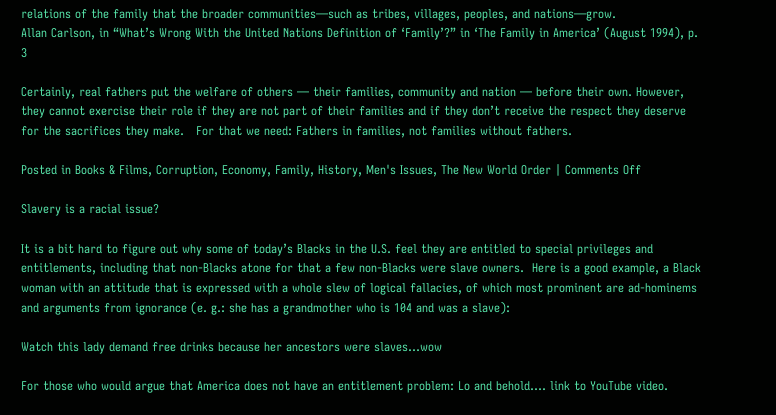relations of the family that the broader communities—such as tribes, villages, peoples, and nations—grow.
Allan Carlson, in “What’s Wrong With the United Nations Definition of ‘Family’?” in ‘The Family in America’ (August 1994), p. 3

Certainly, real fathers put the welfare of others — their families, community and nation — before their own. However, they cannot exercise their role if they are not part of their families and if they don’t receive the respect they deserve for the sacrifices they make.   For that we need: Fathers in families, not families without fathers.

Posted in Books & Films, Corruption, Economy, Family, History, Men's Issues, The New World Order | Comments Off

Slavery is a racial issue?

It is a bit hard to figure out why some of today’s Blacks in the U.S. feel they are entitled to special privileges and entitlements, including that non-Blacks atone for that a few non-Blacks were slave owners.  Here is a good example, a Black woman with an attitude that is expressed with a whole slew of logical fallacies, of which most prominent are ad-hominems and arguments from ignorance (e. g.: she has a grandmother who is 104 and was a slave):

Watch this lady demand free drinks because her ancestors were slaves…wow

For those who would argue that America does not have an entitlement problem: Lo and behold…. link to YouTube video.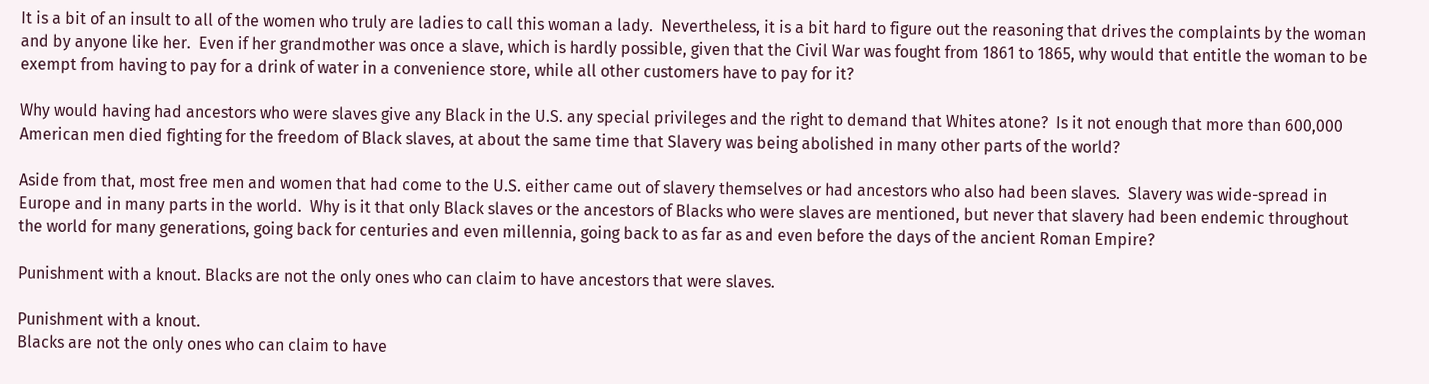It is a bit of an insult to all of the women who truly are ladies to call this woman a lady.  Nevertheless, it is a bit hard to figure out the reasoning that drives the complaints by the woman and by anyone like her.  Even if her grandmother was once a slave, which is hardly possible, given that the Civil War was fought from 1861 to 1865, why would that entitle the woman to be exempt from having to pay for a drink of water in a convenience store, while all other customers have to pay for it?

Why would having had ancestors who were slaves give any Black in the U.S. any special privileges and the right to demand that Whites atone?  Is it not enough that more than 600,000 American men died fighting for the freedom of Black slaves, at about the same time that Slavery was being abolished in many other parts of the world?

Aside from that, most free men and women that had come to the U.S. either came out of slavery themselves or had ancestors who also had been slaves.  Slavery was wide-spread in Europe and in many parts in the world.  Why is it that only Black slaves or the ancestors of Blacks who were slaves are mentioned, but never that slavery had been endemic throughout the world for many generations, going back for centuries and even millennia, going back to as far as and even before the days of the ancient Roman Empire?

Punishment with a knout. Blacks are not the only ones who can claim to have ancestors that were slaves.

Punishment with a knout.
Blacks are not the only ones who can claim to have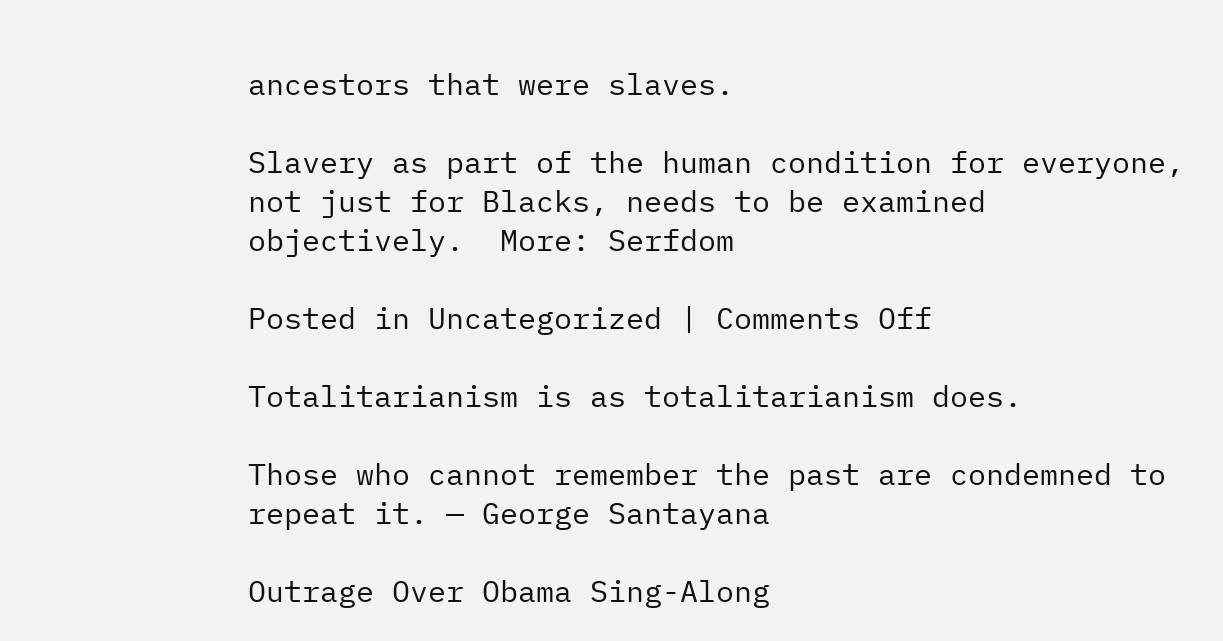ancestors that were slaves.

Slavery as part of the human condition for everyone, not just for Blacks, needs to be examined objectively.  More: Serfdom

Posted in Uncategorized | Comments Off

Totalitarianism is as totalitarianism does.

Those who cannot remember the past are condemned to repeat it. — George Santayana

Outrage Over Obama Sing-Along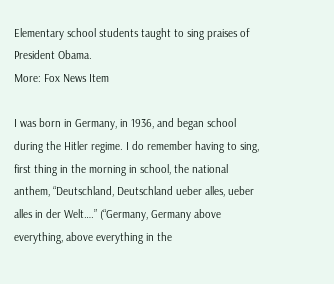Elementary school students taught to sing praises of President Obama.
More: Fox News Item

I was born in Germany, in 1936, and began school during the Hitler regime. I do remember having to sing, first thing in the morning in school, the national anthem, “Deutschland, Deutschland ueber alles, ueber alles in der Welt….” (“Germany, Germany above everything, above everything in the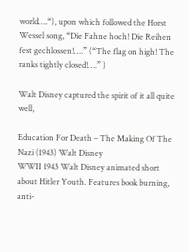world….“), upon which followed the Horst Wessel song, “Die Fahne hoch! Die Reihen fest gechlossen!….” (“The flag on high! The ranks tightly closed!….” )

Walt Disney captured the spirit of it all quite well,

Education For Death – The Making Of The Nazi (1943) Walt Disney
WWII 1943 Walt Disney animated short about Hitler Youth. Features book burning, anti-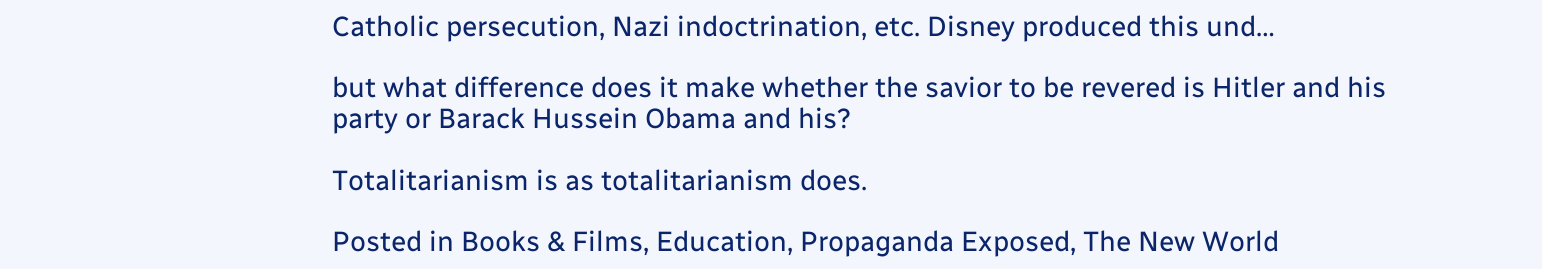Catholic persecution, Nazi indoctrination, etc. Disney produced this und…

but what difference does it make whether the savior to be revered is Hitler and his party or Barack Hussein Obama and his?

Totalitarianism is as totalitarianism does.

Posted in Books & Films, Education, Propaganda Exposed, The New World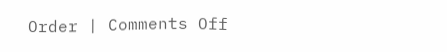Order | Comments Off